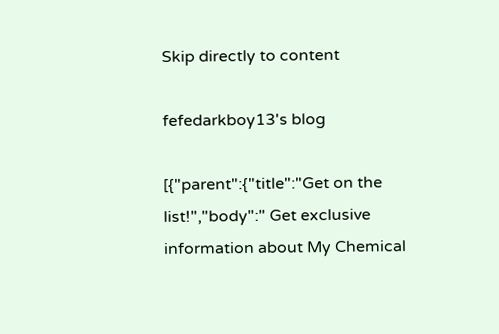Skip directly to content

fefedarkboy13's blog

[{"parent":{"title":"Get on the list!","body":" Get exclusive information about My Chemical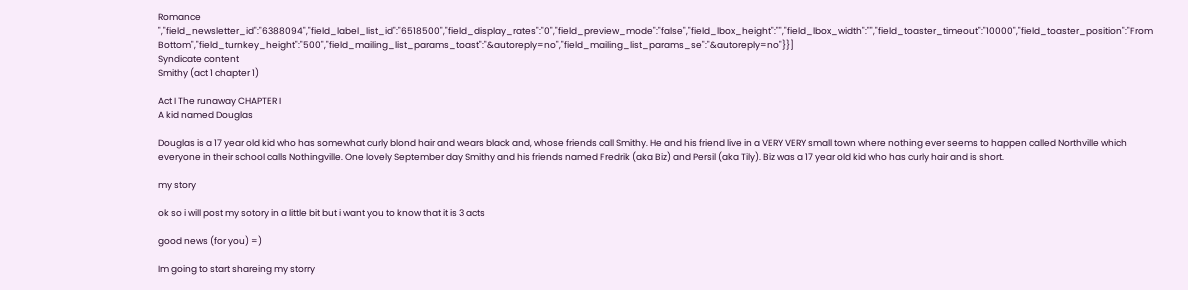Romance ","field_newsletter_id":"6388094","field_label_list_id":"6518500","field_display_rates":"0","field_preview_mode":"false","field_lbox_height":"","field_lbox_width":"","field_toaster_timeout":"10000","field_toaster_position":"From Bottom","field_turnkey_height":"500","field_mailing_list_params_toast":"&autoreply=no","field_mailing_list_params_se":"&autoreply=no"}}]
Syndicate content
Smithy (act 1 chapter 1)

Act I The runaway CHAPTER I
A kid named Douglas

Douglas is a 17 year old kid who has somewhat curly blond hair and wears black and, whose friends call Smithy. He and his friend live in a VERY VERY small town where nothing ever seems to happen called Northville which everyone in their school calls Nothingville. One lovely September day Smithy and his friends named Fredrik (aka Biz) and Persil (aka Tily). Biz was a 17 year old kid who has curly hair and is short.

my story

ok so i will post my sotory in a little bit but i want you to know that it is 3 acts

good news (for you) =)

Im going to start shareing my storry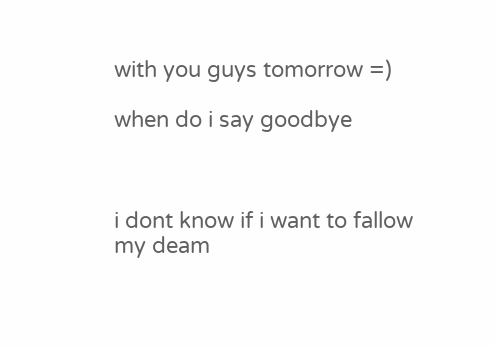with you guys tomorrow =)

when do i say goodbye



i dont know if i want to fallow my deam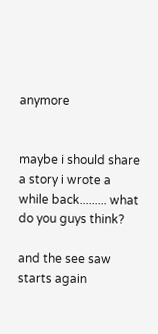anymore


maybe i should share a story i wrote a while back......... what do you guys think?

and the see saw starts again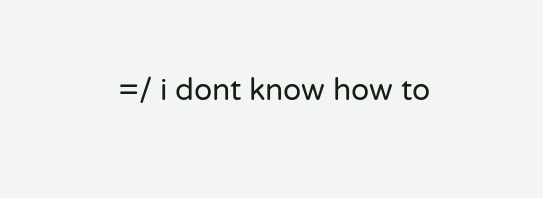=/ i dont know how to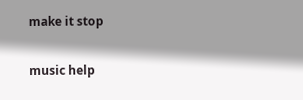make it stop

music help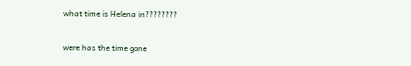what time is Helena in????????

were has the time gone